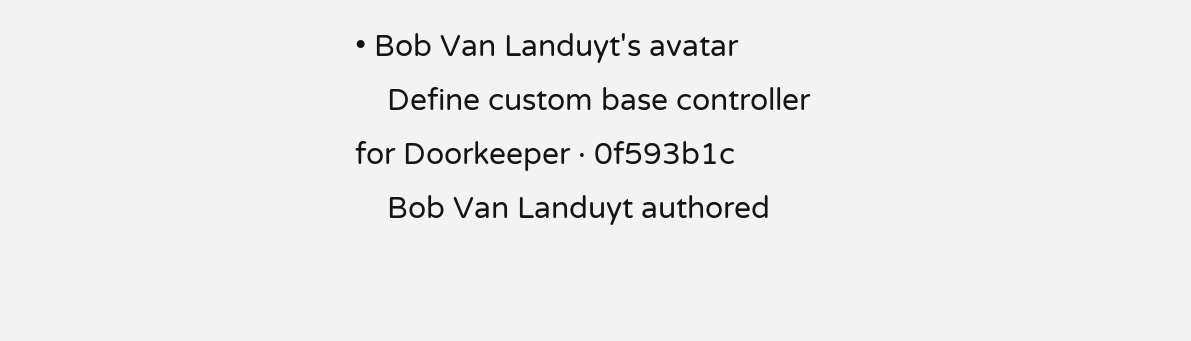• Bob Van Landuyt's avatar
    Define custom base controller for Doorkeeper · 0f593b1c
    Bob Van Landuyt authored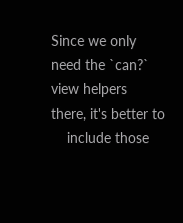Since we only need the `can?` view helpers there, it's better to
    include those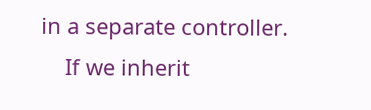in a separate controller.
    If we inherit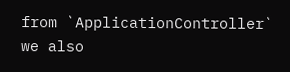from `ApplicationController` we also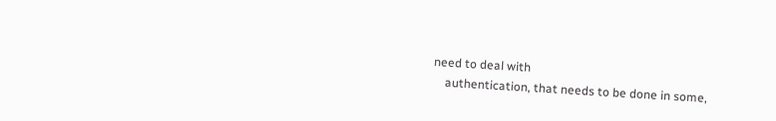need to deal with
    authentication, that needs to be done in some,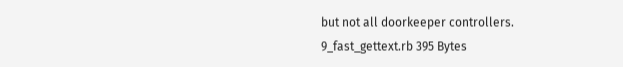but not all doorkeeper controllers.
9_fast_gettext.rb 395 Bytes